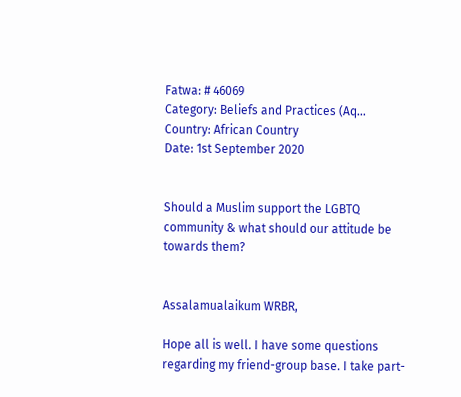Fatwa: # 46069
Category: Beliefs and Practices (Aq...
Country: African Country
Date: 1st September 2020


Should a Muslim support the LGBTQ community & what should our attitude be towards them?


Assalamualaikum WRBR,

Hope all is well. I have some questions regarding my friend-group base. I take part-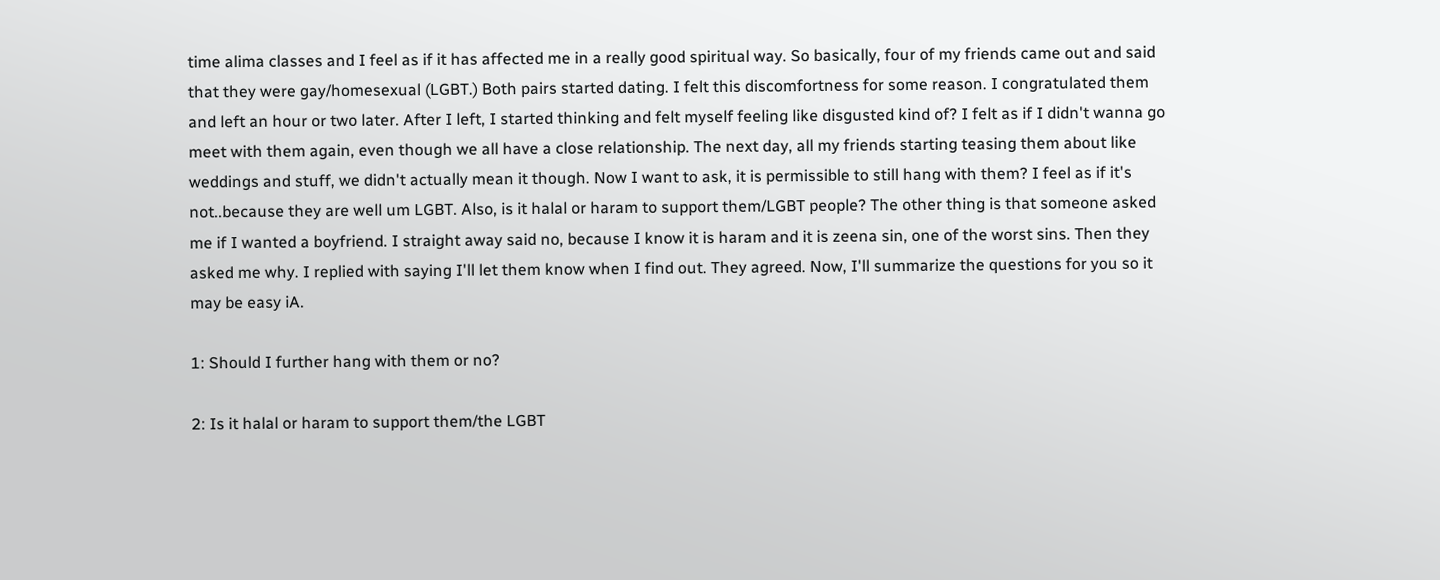time alima classes and I feel as if it has affected me in a really good spiritual way. So basically, four of my friends came out and said that they were gay/homesexual (LGBT.) Both pairs started dating. I felt this discomfortness for some reason. I congratulated them and left an hour or two later. After I left, I started thinking and felt myself feeling like disgusted kind of? I felt as if I didn't wanna go meet with them again, even though we all have a close relationship. The next day, all my friends starting teasing them about like weddings and stuff, we didn't actually mean it though. Now I want to ask, it is permissible to still hang with them? I feel as if it's not..because they are well um LGBT. Also, is it halal or haram to support them/LGBT people? The other thing is that someone asked me if I wanted a boyfriend. I straight away said no, because I know it is haram and it is zeena sin, one of the worst sins. Then they asked me why. I replied with saying I'll let them know when I find out. They agreed. Now, I'll summarize the questions for you so it may be easy iA.

1: Should I further hang with them or no?

2: Is it halal or haram to support them/the LGBT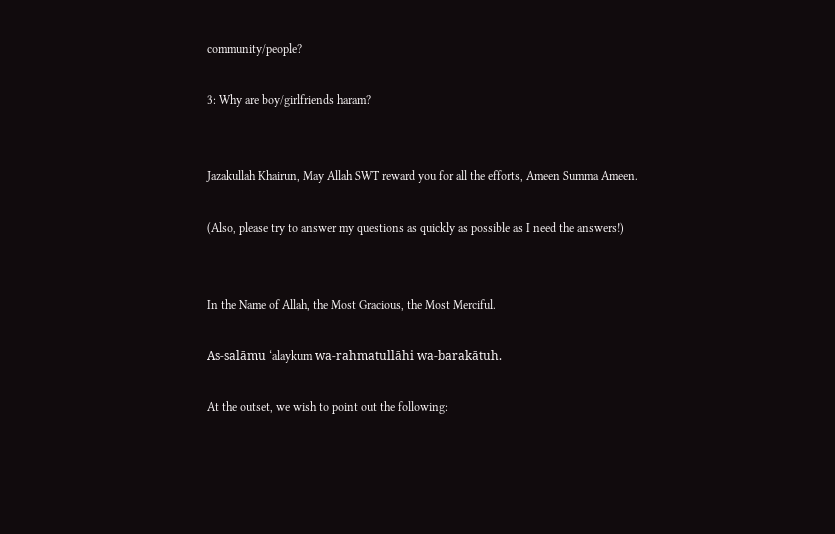community/people?

3: Why are boy/girlfriends haram?


Jazakullah Khairun, May Allah SWT reward you for all the efforts, Ameen Summa Ameen.

(Also, please try to answer my questions as quickly as possible as I need the answers!)


In the Name of Allah, the Most Gracious, the Most Merciful.

As-salāmu ‘alaykum wa-rahmatullāhi wa-barakātuh.

At the outset, we wish to point out the following: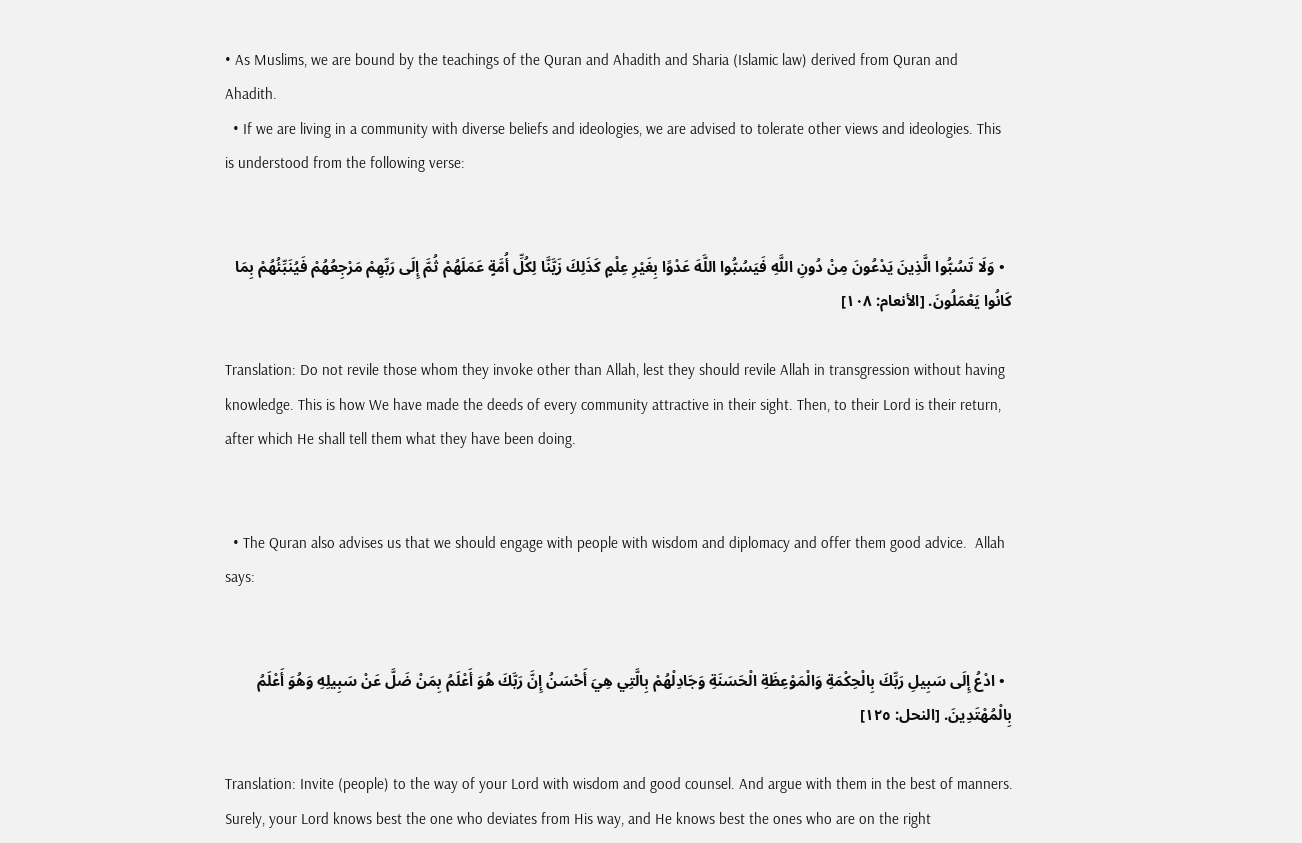• As Muslims, we are bound by the teachings of the Quran and Ahadith and Sharia (Islamic law) derived from Quran and Ahadith.
  • If we are living in a community with diverse beliefs and ideologies, we are advised to tolerate other views and ideologies. This is understood from the following verse:


  • وَلَا تَسُبُّوا الَّذِينَ يَدْعُونَ مِنْ دُونِ اللَّهِ فَيَسُبُّوا اللَّهَ عَدْوًا بِغَيْرِ عِلْمٍ كَذَلِكَ زَيَّنَّا لِكُلِّ أُمَّةٍ عَمَلَهُمْ ثُمَّ إِلَى رَبِّهِمْ مَرْجِعُهُمْ فَيُنَبِّئُهُمْ بِمَا كَانُوا يَعْمَلُونَ. [الأنعام: ١٠٨]

Translation: Do not revile those whom they invoke other than Allah, lest they should revile Allah in transgression without having knowledge. This is how We have made the deeds of every community attractive in their sight. Then, to their Lord is their return, after which He shall tell them what they have been doing.


  • The Quran also advises us that we should engage with people with wisdom and diplomacy and offer them good advice.  Allah says:


  • ادْعُ إِلَى سَبِيلِ رَبِّكَ بِالْحِكْمَةِ وَالْمَوْعِظَةِ الْحَسَنَةِ وَجَادِلْهُمْ بِالَّتِي هِيَ أَحْسَنُ إِنَّ رَبَّكَ هُوَ أَعْلَمُ بِمَنْ ضَلَّ عَنْ سَبِيلِهِ وَهُوَ أَعْلَمُ بِالْمُهْتَدِينَ. [النحل: ١٢٥]

Translation: Invite (people) to the way of your Lord with wisdom and good counsel. And argue with them in the best of manners. Surely, your Lord knows best the one who deviates from His way, and He knows best the ones who are on the right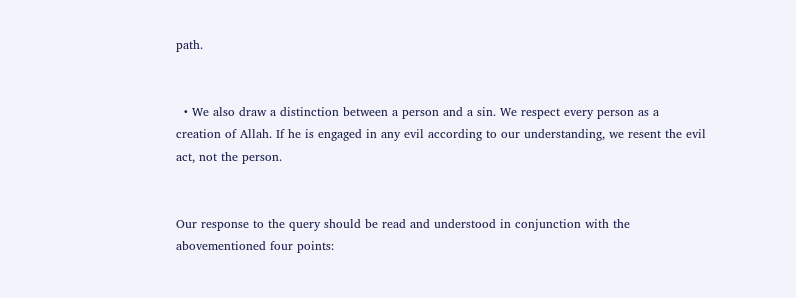path.


  • We also draw a distinction between a person and a sin. We respect every person as a creation of Allah. If he is engaged in any evil according to our understanding, we resent the evil act, not the person.


Our response to the query should be read and understood in conjunction with the abovementioned four points: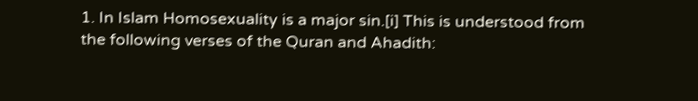1. In Islam Homosexuality is a major sin.[i] This is understood from the following verses of the Quran and Ahadith: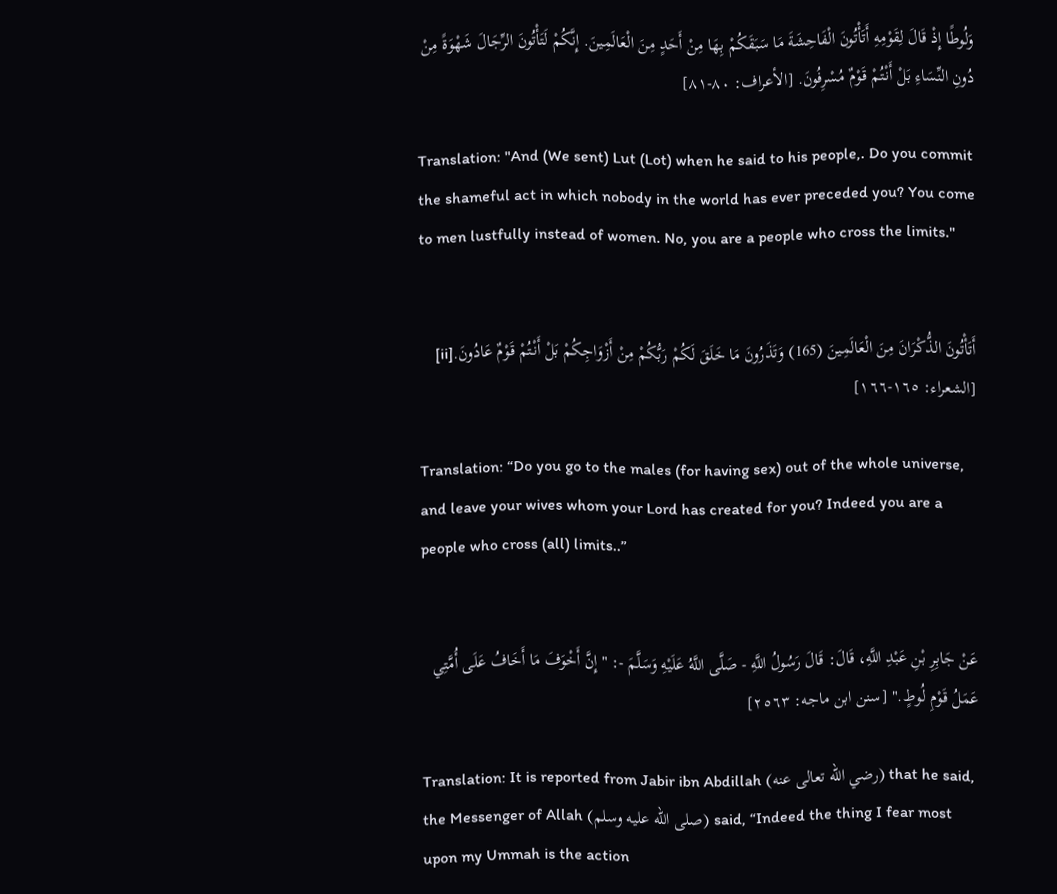وَلُوطًا إِذْ قَالَ لِقَوْمِهِ أَتَأْتُونَ الْفَاحِشَةَ مَا سَبَقَكُمْ بِهَا مِنْ أَحَدٍ مِنَ الْعَالَمِينَ. إِنَّكُمْ لَتَأْتُونَ الرِّجَالَ شَهْوَةً مِنْ دُونِ النِّسَاءِ بَلْ أَنْتُمْ قَوْمٌ مُسْرِفُونَ. [الأعراف: ٨٠-٨١]

Translation: "And (We sent) Lut (Lot) when he said to his people,. Do you commit the shameful act in which nobody in the world has ever preceded you? You come to men lustfully instead of women. No, you are a people who cross the limits."


أَتَأْتُونَ الذُّكْرَانَ مِنَ الْعَالَمِينَ (165) وَتَذَرُونَ مَا خَلَقَ لَكُمْ رَبُّكُمْ مِنْ أَزْوَاجِكُمْ بَلْ أَنْتُمْ قَوْمٌ عَادُونَ.[ii] [الشعراء: ١٦٥-١٦٦]

Translation: “Do you go to the males (for having sex) out of the whole universe, and leave your wives whom your Lord has created for you? Indeed you are a people who cross (all) limits..”


عَنْ جَابِرِ بْنِ عَبْدِ اللَّهِ، قَالَ: قَالَ رَسُولُ اللَّهِ - صَلَّى اللَّهُ عَلَيْهِ وَسَلَّمَ -: "إِنَّ أَخْوَفَ مَا أَخَافُ عَلَى أُمَّتِي عَمَلُ قَوْمِ لُوطٍ." [سنن ابن ماجه: ٢٥٦٣]

Translation: It is reported from Jabir ibn Abdillah (رضي الله تعالى عنه) that he said, the Messenger of Allah (صلى الله عليه وسلم) said, “Indeed the thing I fear most upon my Ummah is the action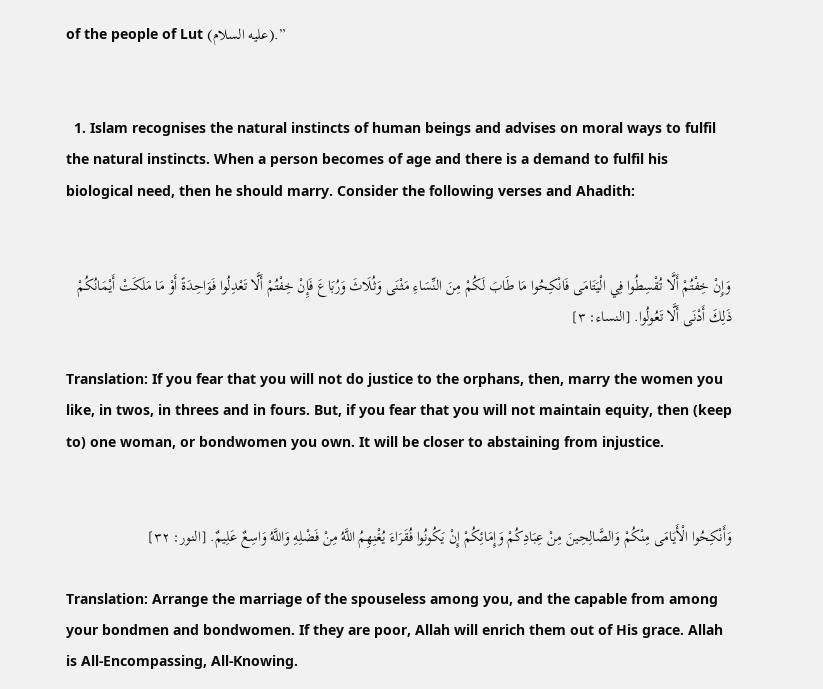of the people of Lut (عليه السلام).”


  1. Islam recognises the natural instincts of human beings and advises on moral ways to fulfil the natural instincts. When a person becomes of age and there is a demand to fulfil his biological need, then he should marry. Consider the following verses and Ahadith:


وَإِنْ خِفْتُمْ أَلَّا تُقْسِطُوا فِي الْيَتَامَى فَانْكِحُوا مَا طَابَ لَكُمْ مِنَ النِّسَاءِ مَثْنَى وَثُلَاثَ وَرُبَاعَ فَإِنْ خِفْتُمْ أَلَّا تَعْدِلُوا فَوَاحِدَةً أَوْ مَا مَلَكَتْ أَيْمَانُكُمْ ذَلِكَ أَدْنَى أَلَّا تَعُولُوا. [النساء: ٣]

Translation: If you fear that you will not do justice to the orphans, then, marry the women you like, in twos, in threes and in fours. But, if you fear that you will not maintain equity, then (keep to) one woman, or bondwomen you own. It will be closer to abstaining from injustice.


وَأَنْكِحُوا الْأَيَامَى مِنْكُمْ وَالصَّالِحِينَ مِنْ عِبَادِكُمْ وَإِمَائِكُمْ إِنْ يَكُونُوا فُقَرَاءَ يُغْنِهِمُ اللَّهُ مِنْ فَضْلِهِ وَاللَّهُ وَاسِعٌ عَلِيمٌ. [النور: ٣٢]

Translation: Arrange the marriage of the spouseless among you, and the capable from among your bondmen and bondwomen. If they are poor, Allah will enrich them out of His grace. Allah is All-Encompassing, All-Knowing.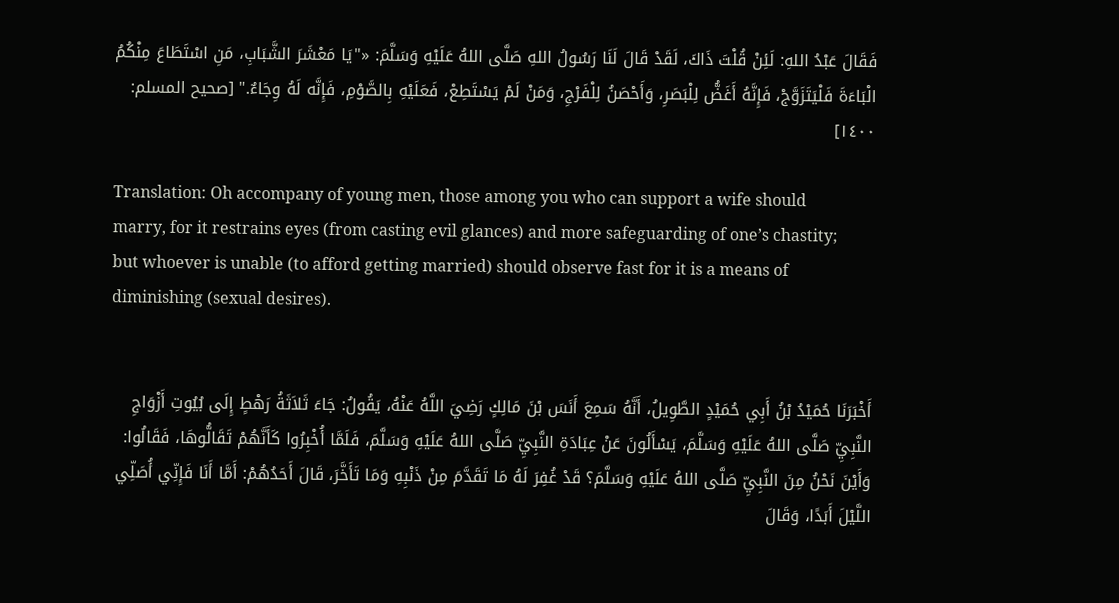فَقَالَ عَبْدُ اللهِ: لَئِنْ قُلْتَ ذَاكَ، لَقَدْ قَالَ لَنَا رَسُولُ اللهِ صَلَّى اللهُ عَلَيْهِ وَسَلَّمَ: «"يَا مَعْشَرَ الشَّبَابِ، مَنِ اسْتَطَاعَ مِنْكُمُ الْبَاءَةَ فَلْيَتَزَوَّجْ، فَإِنَّهُ أَغَضُّ لِلْبَصَرِ، وَأَحْصَنُ لِلْفَرْجِ، وَمَنْ لَمْ يَسْتَطِعْ، فَعَلَيْهِ بِالصَّوْمِ، فَإِنَّه لَهُ وِجَاءٌ." [صحيح المسلم: ١٤٠٠]

Translation: Oh accompany of young men, those among you who can support a wife should marry, for it restrains eyes (from casting evil glances) and more safeguarding of one’s chastity; but whoever is unable (to afford getting married) should observe fast for it is a means of diminishing (sexual desires).


أَخْبَرَنَا حُمَيْدُ بْنُ أَبِي حُمَيْدٍ الطَّوِيلُ، أَنَّهُ سَمِعَ أَنَسَ بْنَ مَالِكٍ رَضِيَ اللَّهُ عَنْهُ، يَقُولُ: جَاءَ ثَلاَثَةُ رَهْطٍ إِلَى بُيُوتِ أَزْوَاجِ النَّبِيِّ صَلَّى اللهُ عَلَيْهِ وَسَلَّمَ، يَسْأَلُونَ عَنْ عِبَادَةِ النَّبِيِّ صَلَّى اللهُ عَلَيْهِ وَسَلَّمَ، فَلَمَّا أُخْبِرُوا كَأَنَّهُمْ تَقَالُّوهَا، فَقَالُوا: وَأَيْنَ نَحْنُ مِنَ النَّبِيِّ صَلَّى اللهُ عَلَيْهِ وَسَلَّمَ؟ قَدْ غُفِرَ لَهُ مَا تَقَدَّمَ مِنْ ذَنْبِهِ وَمَا تَأَخَّرَ، قَالَ أَحَدُهُمْ: أَمَّا أَنَا فَإِنِّي أُصَلِّي اللَّيْلَ أَبَدًا، وَقَالَ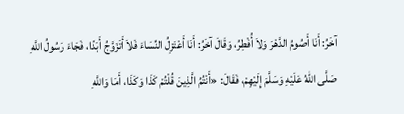آخَرُ: أَنَا أَصُومُ الدَّهْرَ وَلاَ أُفْطِرُ، وَقَالَ آخَرُ: أَنَا أَعْتَزِلُ النِّسَاءَ فَلاَ أَتَزَوَّجُ أَبَدًا، فَجَاءَ رَسُولُ اللَّهِ صَلَّى اللهُ عَلَيْهِ وَسَلَّمَ إِلَيْهِمْ، فَقَالَ: «أَنْتُمُ الَّذِينَ قُلْتُمْ كَذَا وَكَذَا، أَمَا وَاللَّهِ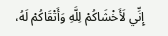إِنِّي لَأَخْشَاكُمْ لِلَّهِ وَأَتْقَاكُمْ لَهُ،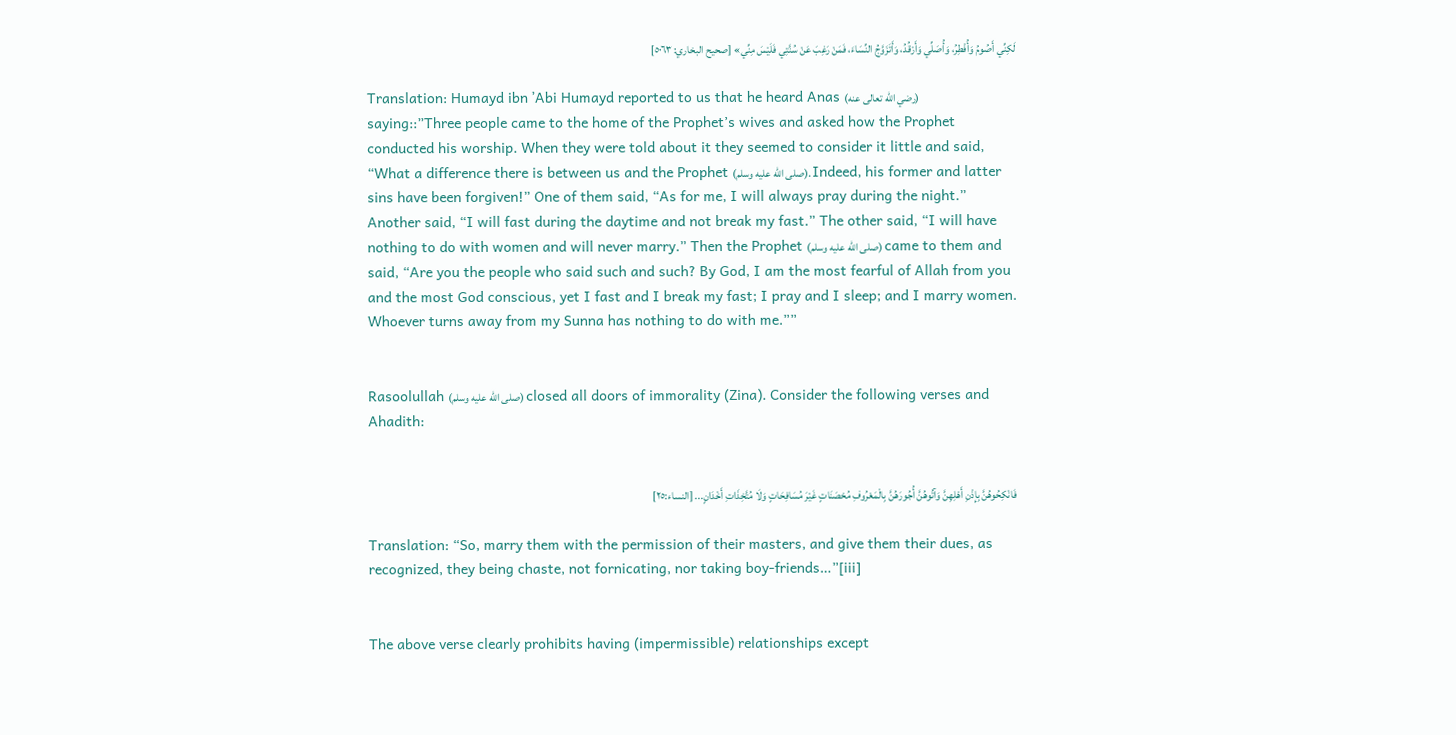لَكِنِّي أَصُومُ وَأُفْطِرُ، وَأُصَلِّي وَأَرْقُدُ، وَأَتَزَوَّجُ النِّسَاءَ، فَمَنْ رَغِبَ عَنْ سُنَّتِي فَلَيْسَ مِنِّي» [صحيح البخاري: ٥٠٦٣]

Translation: Humayd ibn ʼAbi Humayd reported to us that he heard Anas (رضي الله تعالى عنه) saying::”Three people came to the home of the Prophet’s wives and asked how the Prophet conducted his worship. When they were told about it they seemed to consider it little and said, “What a difference there is between us and the Prophet (صلى الله عليه وسلم). Indeed, his former and latter sins have been forgiven!” One of them said, “As for me, I will always pray during the night.” Another said, “I will fast during the daytime and not break my fast.” The other said, “I will have nothing to do with women and will never marry.” Then the Prophet (صلى الله عليه وسلم) came to them and said, “Are you the people who said such and such? By God, I am the most fearful of Allah from you and the most God conscious, yet I fast and I break my fast; I pray and I sleep; and I marry women. Whoever turns away from my Sunna has nothing to do with me.””


Rasoolullah (صلى الله عليه وسلم) closed all doors of immorality (Zina). Consider the following verses and Ahadith:


فَانْكِحُوهُنَّ بِإِذْنِ أَهْلِهِنَّ وَآتُوهُنَّ أُجُورَهُنَّ بِالْمَعْرُوفِ مُحْصَنَاتٍ غَيْرَ مُسَافِحَاتٍ وَلَا مُتَّخِذَاتِ أَخْدَانٍ... [النساء:٢٥]

Translation: “So, marry them with the permission of their masters, and give them their dues, as recognized, they being chaste, not fornicating, nor taking boy-friends…”[iii]


The above verse clearly prohibits having (impermissible) relationships except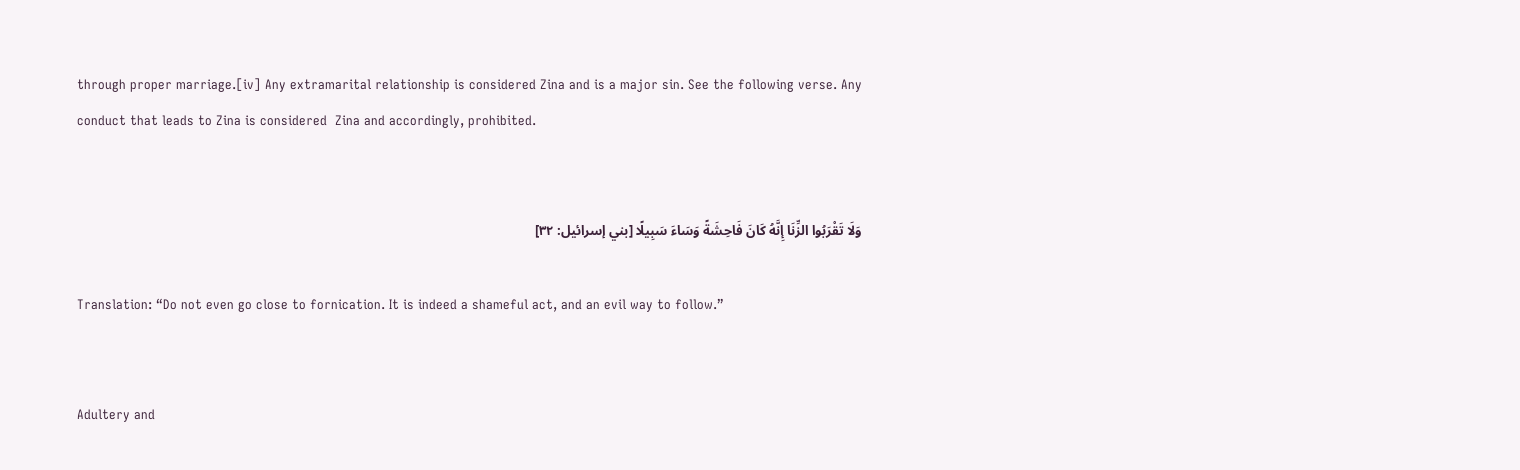through proper marriage.[iv] Any extramarital relationship is considered Zina and is a major sin. See the following verse. Any conduct that leads to Zina is considered  Zina and accordingly, prohibited.


وَلَا تَقْرَبُوا الزِّنَا إِنَّهُ كَانَ فَاحِشَةً وَسَاءَ سَبِيلًا [بني إسرائيل: ٣٢]

Translation: “Do not even go close to fornication. It is indeed a shameful act, and an evil way to follow.”


Adultery and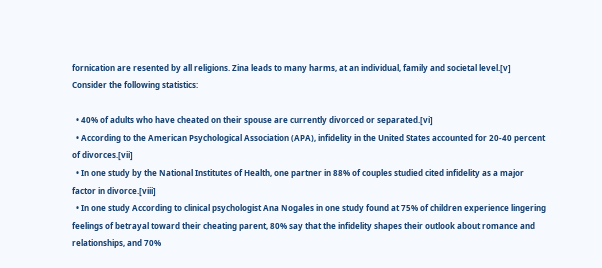fornication are resented by all religions. Zina leads to many harms, at an individual, family and societal level.[v] Consider the following statistics:

  • 40% of adults who have cheated on their spouse are currently divorced or separated.[vi]
  • According to the American Psychological Association (APA), infidelity in the United States accounted for 20-40 percent of divorces.[vii]
  • In one study by the National Institutes of Health, one partner in 88% of couples studied cited infidelity as a major factor in divorce.[viii]
  • In one study According to clinical psychologist Ana Nogales in one study found at 75% of children experience lingering feelings of betrayal toward their cheating parent, 80% say that the infidelity shapes their outlook about romance and relationships, and 70%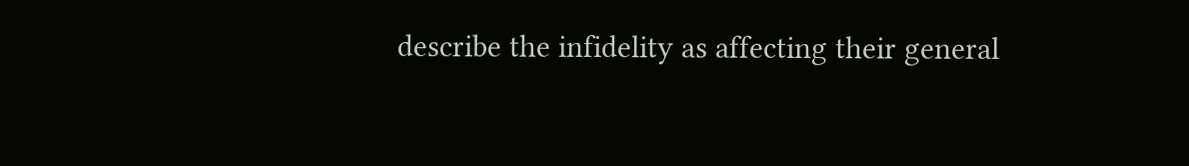describe the infidelity as affecting their general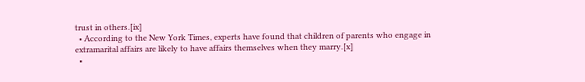trust in others.[ix]
  • According to the New York Times, experts have found that children of parents who engage in extramarital affairs are likely to have affairs themselves when they marry.[x]
  •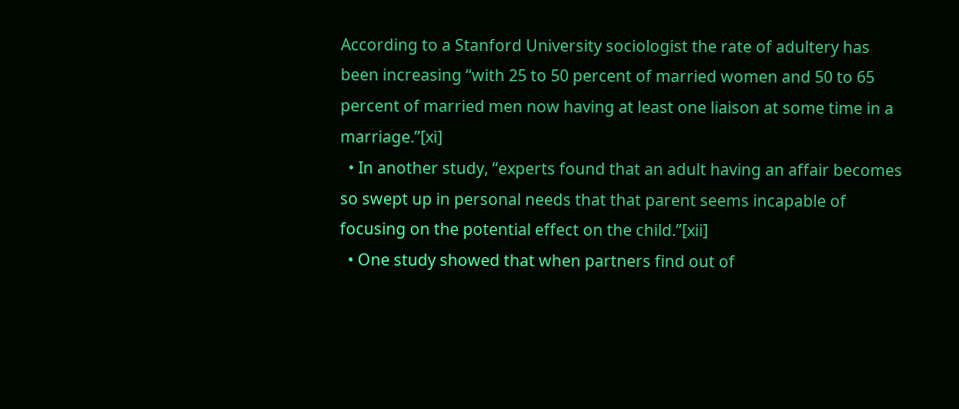According to a Stanford University sociologist the rate of adultery has been increasing “with 25 to 50 percent of married women and 50 to 65 percent of married men now having at least one liaison at some time in a marriage.”[xi]
  • In another study, “experts found that an adult having an affair becomes so swept up in personal needs that that parent seems incapable of focusing on the potential effect on the child.”[xii]
  • One study showed that when partners find out of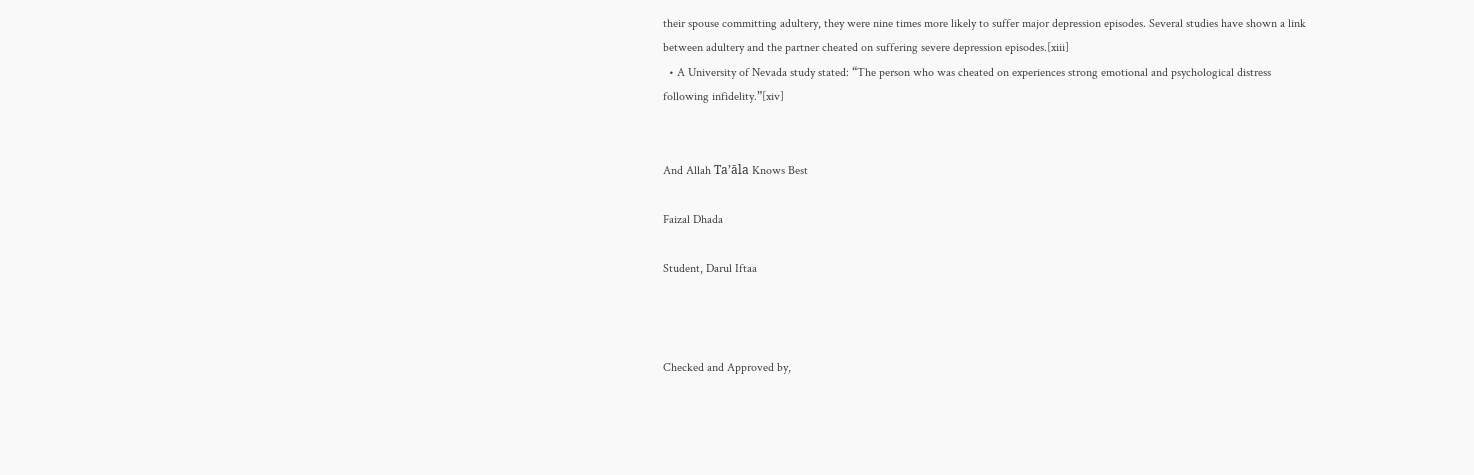their spouse committing adultery, they were nine times more likely to suffer major depression episodes. Several studies have shown a link between adultery and the partner cheated on suffering severe depression episodes.[xiii]
  • A University of Nevada study stated: “The person who was cheated on experiences strong emotional and psychological distress following infidelity.”[xiv]


And Allah Ta’āla Knows Best

Faizal Dhada

Student, Darul Iftaa



Checked and Approved by,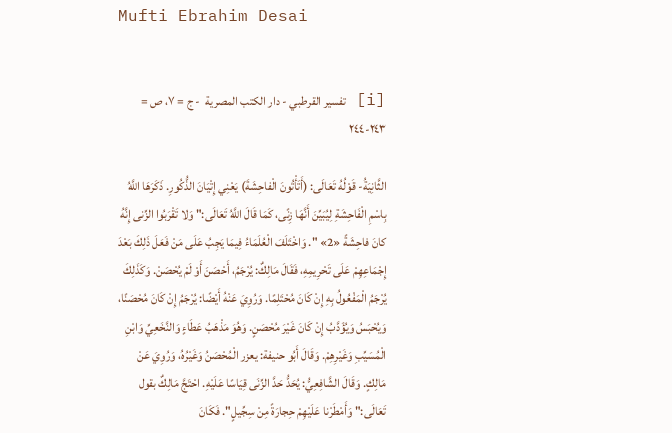Mufti Ebrahim Desai


[i] تفسير القرطبي - دار الكتب المصرية  - ج = ٧، ص = ٢٤٣-٢٤٤

الثَّانِيَةُ- قَوْلُهُ تَعَالَى: (أَتَأْتُونَ الْفاحِشَةَ) يَعْنِي إِتْيَانَ الذُّكُورِ. ذَكَرَهَا اللَّهُ بِاسْمِ الْفَاحِشَةِ لِيُبَيِّنَ أَنَّهَا زِنًى، كَمَا قَالَ اللَّهُ تَعَالَى:" وَلا تَقْرَبُوا الزِّنى إِنَّهُ كانَ فاحِشَةً «2» ". وَاخْتَلَفَ الْعُلَمَاءُ فِيمَا يَجِبُ عَلَى مَنْ فَعَلَ ذَلِكَ بَعْدَ إِجْمَاعِهِمْ عَلَى تَحْرِيمِهِ، فَقَالَ مَالِكٌ: يُرْجَمُ، أَحْصَنَ أَوْ لَمْ يُحْصَنْ. وَكَذَلِكَ يُرْجَمُ الْمَفْعُولُ بِهِ إِنْ كَانَ مُحْتَلِمًا. وَرُوِيَ عَنْهُ أَيْضًا: يُرْجَمُ إِنْ كَانَ مُحْصَنًا، وَيُحْبَسُ وَيُؤَدَّبُ إِنْ كَانَ غَيْرَ مُحْصَنٍ. وَهُوَ مَذْهَبُ عَطَاءٍ وَالنَّخَعِيِّ وَابْنِ الْمُسَيِّبِ وَغَيْرِهِمْ. وَقَالَ أَبُو حنيفة: يعزر الْمُحْصَنُ وَغَيْرُهُ، وَرُوِيَ عَنْ مَالِكٍ. وَقَالَ الشَّافِعِيُّ: يُحَدُّ حَدَّ الزِّنَى قِيَاسًا عَلَيْهِ. احْتَجَّ مَالِكٌ بقول تَعَالَى:" وَأَمْطَرْنا عَلَيْهِمْ حِجارَةً مِنْ سِجِّيلٍ". فَكَانَ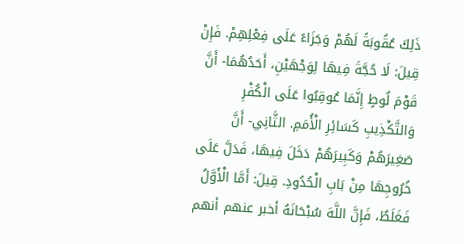ذَلِكَ عُقُوبَةً لَهُمْ وَجَزَاءً عَلَى فِعْلِهِمْ. فَإِنْ قِيلَ: لَا حُجَّةَ فِيهَا لِوَجْهَيْنِ، أَحَدُهُمَا- أَنَّ قَوْمَ لُوطٍ إِنَّمَا عُوقِبُوا عَلَى الْكُفْرِ وَالتَّكْذِيبِ كَسَائِرِ الْأُمَمِ. الثَّانِي- أَنَّ صَغِيرَهُمْ وَكَبِيرَهُمْ دَخَلَ فِيهَا، فَدَلَّ عَلَى خُرُوجِهَا مِنْ بَابِ الْحُدُودِ. قِيلَ: أَمَّا الْأَوَّلُ فَغَلَطٌ، فَإِنَّ اللَّهَ سُبْحَانَهُ أخبر عنهم أنهم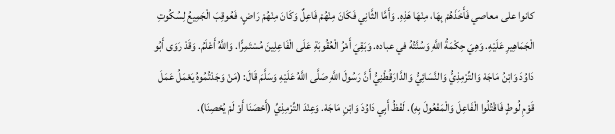كانوا على معاصي فَأَخَذَهُمْ بِهَا، مِنْهَا هَذِهِ. وَأَمَّا الثَّانِي فَكَانَ مِنْهُمْ فَاعِلٌ وَكَانَ مِنْهُمْ رَاضٍ، فَعُوقِبَ الْجَمِيعُ لِسُكُوتِ الْجَمَاهِيرِ عَلَيْهِ. وَهِيَ حِكْمَةُ اللَّهِ وَسُنَّتُهُ في عباده. وَبَقِيَ أَمْرُ الْعُقُوبَةِ عَلَى الْفَاعِلِينَ مُسْتَمِرًّا. وَاللَّهُ أَعْلَمُ. وَقَدْ رَوَى أَبُو دَاوُدَ وَابْنُ مَاجَهْ وَالتِّرْمِذِيُّ وَالنَّسَائِيُّ وَالدَّارَقُطْنِيُّ أَنَّ رَسُولَ اللَّهِ صَلَّى اللَّهُ عَلَيْهِ وَسَلَّمَ قَالَ: (مَنْ وَجَدْتُمُوهُ يَعْمَلُ عَمَلَ قَوْمِ لُوطٍ فَاقْتُلُوا الْفَاعِلَ وَالْمَفْعُولَ بِهِ). لَفْظُ أَبِي دَاوُدَ وَابْنِ مَاجَهْ. وَعِنْدَ التِّرْمِذِيِّ (أَحْصَنَا أَوْ لَمْ يُحْصِنَا).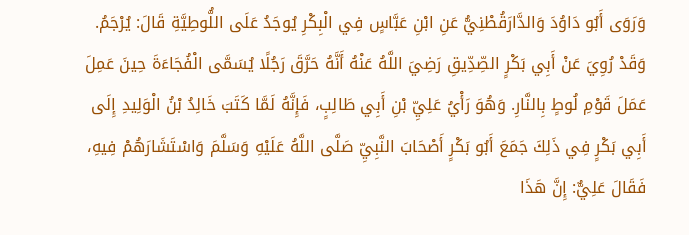وَرَوَى أَبُو دَاوُدَ وَالدَّارَقُطْنِيُّ عَنِ ابْنِ عَبَّاسٍ فِي الْبِكْرِ يُوجَدُ عَلَى اللُّوطِيَّةِ قَالَ: يُرْجَمُ. وَقَدْ رُوِيَ عَنْ أَبِي بَكْرٍ الصِّدِّيقِ رَضِيَ اللَّهُ عَنْهُ أَنَّهُ حَرَّقَ رَجُلًا يُسَمَّى الْفُجَاءَةَ حِينَ عَمِلَ عَمَلَ قَوْمِ لُوطٍ بِالنَّارِ. وَهُوَ رَأْيُ عَلِيِّ بْنِ أَبِي طَالِبٍ، فَإِنَّهُ لَمَّا كَتَبَ خَالِدُ بْنُ الْوَلِيدِ إِلَى أَبِي بَكْرٍ فِي ذَلِكَ جَمَعَ أَبُو بَكْرٍ أَصْحَابَ النَّبِيِّ صَلَّى اللَّهُ عَلَيْهِ وَسَلَّمَ وَاسْتَشَارَهُمْ فِيهِ، فَقَالَ عَلِيٌّ: إِنَّ هَذَا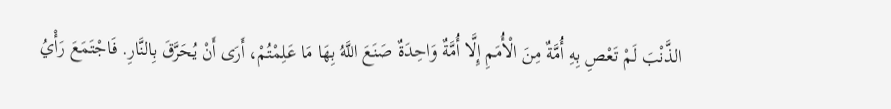الذَّنْبَ لَمْ تَعْصِ بِهِ أُمَّةٌ مِنَ الْأُمَمِ إِلَّا أُمَّةٌ وَاحِدَةٌ صَنَعَ اللَّهُ بِهَا مَا عَلِمْتُمْ، أَرَى أَنْ يُحَرَّقَ بِالنَّارِ. فَاجْتَمَعَ رَأْيُ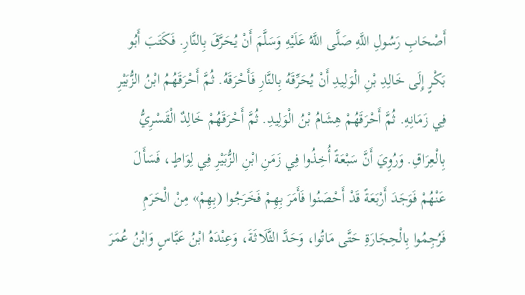أَصْحَابِ رَسُولِ اللَّهِ صَلَّى اللَّهُ عَلَيْهِ وَسَلَّمَ أَنْ يُحَرَّقَ بِالنَّارِ. فَكَتَبَ أَبُو بَكْرٍ إِلَى خَالِدِ بْنِ الْوَلِيدِ أَنْ يُحَرِّقَهُ بِالنَّارِ فَأَحْرَقَهُ. ثُمَّ أَحْرَقَهُمُ ابْنُ الزُّبَيْرِ فِي زَمَانِهِ. ثُمَّ أَحْرَقَهُمْ هِشَامُ بْنُ الْوَلِيدِ. ثُمَّ أَحْرَقَهُمْ خَالِدٌ الْقَسْرِيُّ بِالْعِرَاقِ. وَرُوِيَ أَنَّ سَبْعَةً أُخِذُوا فِي زَمَنِ ابْنِ الزُّبَيْرِ فِي لِوَاطٍ، فَسَأَلَ عَنْهُمْ فَوَجَدَ أَرْبَعَةً قَدْ أَحْصَنُوا فَأَمَرَ بِهِمْ فَخَرَجُوا (بِهِمْ» مِنْ الْحَرَمِ فَرُجِمُوا بِالْحِجَارَةِ حَتَّى مَاتُوا، وَحَدَّ الثَّلَاثَةَ، وَعِنْدَهُ ابْنُ عَبَّاسٍ وَابْنُ عُمَرَ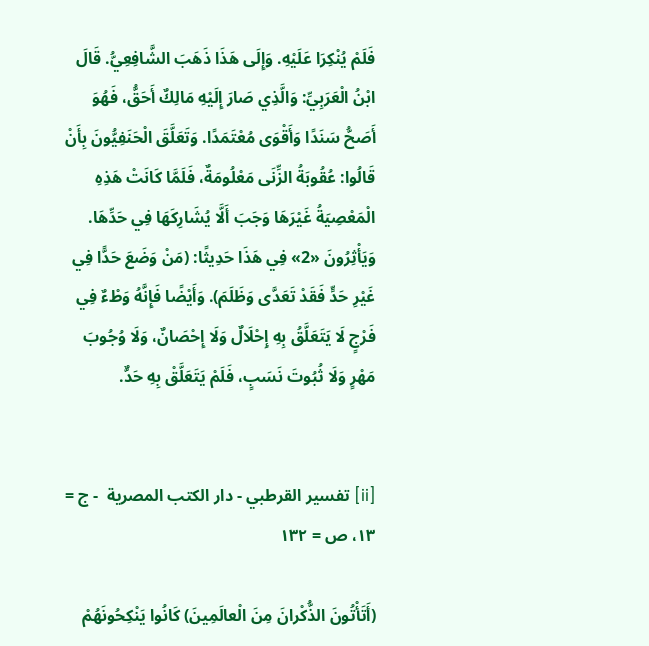فَلَمْ يُنْكِرَا عَلَيْهِ. وَإِلَى هَذَا ذَهَبَ الشَّافِعِيُّ. قَالَ ابْنُ الْعَرَبِيِّ: وَالَّذِي صَارَ إِلَيْهِ مَالِكٌ أَحَقُّ، فَهُوَ أَصَحُّ سَنَدًا وَأَقْوَى مُعْتَمَدًا. وَتَعَلَّقَ الْحَنَفِيُّونَ بِأَنْ قَالُوا: عُقُوبَةُ الزِّنَى مَعْلُومَةٌ، فَلَمَّا كَانَتْ هَذِهِ الْمَعْصِيَةُ غَيْرَهَا وَجَبَ أَلَّا يُشَارِكَهَا فِي حَدِّهَا. وَيَأْثِرُونَ «2» فِي هَذَا حَدِيثًا: (مَنْ وَضَعَ حَدًّا فِي غَيْرِ حَدٍّ فَقَدْ تَعَدَّى وَظَلَمَ). وَأَيْضًا فَإِنَّهُ وَطْءٌ فِي فَرْجٍ لَا يَتَعَلَّقُ بِهِ إِحْلَالٌ وَلَا إِحْصَانٌ، وَلَا وُجُوبَ مَهْرٍ وَلَا ثُبُوتَ نَسَبٍ، فَلَمْ يَتَعَلَّقْ بِهِ حَدٌّ.


[ii] تفسير القرطبي - دار الكتب المصرية  - ج = ١٣، ص = ١٣٢

(أَتَأْتُونَ الذُّكْرانَ مِنَ الْعالَمِينَ) كَانُوا يَنْكِحُونَهُمْ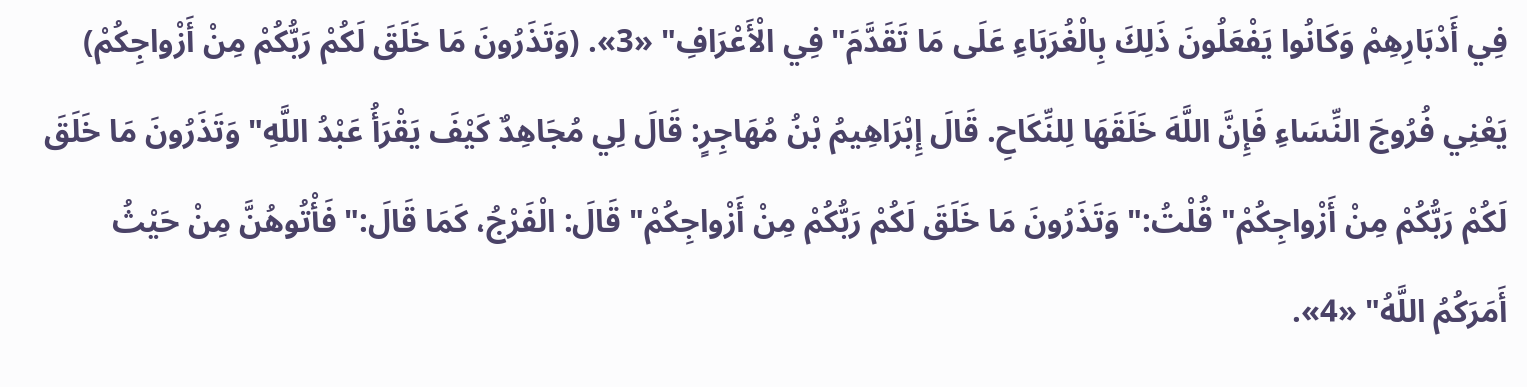فِي أَدْبَارِهِمْ وَكَانُوا يَفْعَلُونَ ذَلِكَ بِالْغُرَبَاءِ عَلَى مَا تَقَدَّمَ" فِي الْأَعْرَافِ" «3». (وَتَذَرُونَ مَا خَلَقَ لَكُمْ رَبُّكُمْ مِنْ أَزْواجِكُمْ) يَعْنِي فُرُوجَ النِّسَاءِ فَإِنَّ اللَّهَ خَلَقَهَا لِلنِّكَاحِ. قَالَ إِبْرَاهِيمُ بْنُ مُهَاجِرٍ: قَالَ لِي مُجَاهِدٌ كَيْفَ يَقْرَأُ عَبْدُ اللَّهِ" وَتَذَرُونَ مَا خَلَقَ لَكُمْ رَبُّكُمْ مِنْ أَزْواجِكُمْ" قُلْتُ:" وَتَذَرُونَ مَا خَلَقَ لَكُمْ رَبُّكُمْ مِنْ أَزْواجِكُمْ" قَالَ: الْفَرْجُ، كَمَا قَالَ:" فَأْتُوهُنَّ مِنْ حَيْثُ أَمَرَكُمُ اللَّهُ" «4».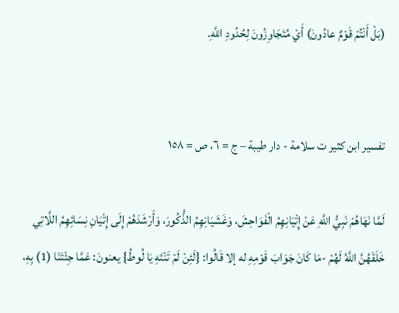(بَلْ أَنْتُمْ قَوْمٌ عادُونَ) أَيْ مُتَجَاوِزُونَ لِحُدُودِ اللَّهِ.


تفسير ابن كثير ت سلامة - دار طيبة – ج = ٦، ص = ١٥٨

لَمَّا نَهَاهُمْ نَبِيُّ اللَّهِ عَنْ إِتْيَانِهِمُ الْفَوَاحِشَ، وَغَشَيَانِهِمُ الذُّكُورَ، وَأَرْشَدَهُمْ إِلَى إِتْيَانِ نِسَائِهِمُ اللَّاتِي خَلَقَهُنَّ اللَّهُ لَهُمْ -مَا كَانَ جَوَابَ قَوْمِهِ له إلا قَالُوا: {لَئِنْ لَمْ تَنْتَهِ يَا لُوطُ} يعنونَ: عَمَّا جِئْتَنَا (1) بِهِ،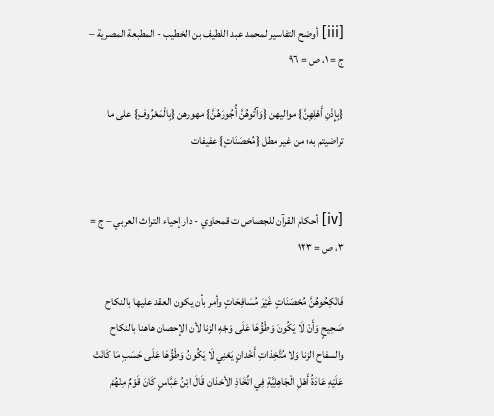[iii] أوضح التفاسير لمحمد عبد اللطيف بن الخطيب - المطبعة المصرية – ج = ١، ص = ٩٦

{بِإِذْنِ أَهْلِهِنَّ} مواليهن {وَآتُوهُنَّ أُجُورَهُنَّ} مهورهن {بِالْمَعْرُوفِ} على ما تراضيتم به؛ من غير مطل {مُحْصَنَاتٍ} عفيفات


[iv] أحكام القرآن للجصاص ت قمحاوي - دار إحياء التراث العربي – ج = ٣، ص = ١٢٣

فَانْكِحُوهُنَّ مُحْصَنَاتٍ غَيْرَ مُسَافِحَاتٍ وأمر بأن يكون العقد عليها بالنكاح صَحِيحٍ وَأَنْ لَا يَكُونَ وَطْؤُهَا عَلَى وَجْهِ الزنا لأن الإحصان هاهنا بالنكاح والسفاح الزنا وَلا مُتَّخِذاتِ أَخْدانٍ يَعْنِي لَا يَكُونُ وَطْؤُهَا عَلَى حَسَبِ مَا كَانَتْ عَلَيْهِ عَادَةُ أَهْلِ الْجَاهِلِيَّةِ فِي اتِّخَاذِ الأخذان قَالَ ابْنُ عَبَّاسٍ كَانَ قَوْمٌ مِنْهُمْ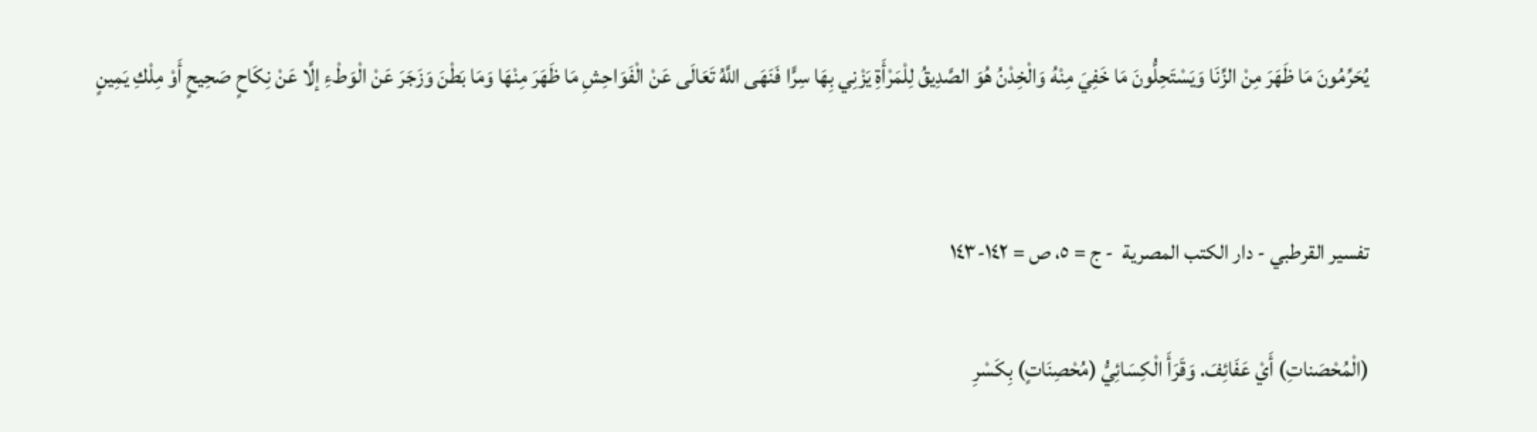يُحَرِّمُونَ مَا ظَهَرَ مِنْ الزِّنَا وَيَسْتَحِلُّونَ مَا خَفِيَ مِنْهُ وَالْخِدْنُ هُوَ الصَّدِيقُ لِلْمَرْأَةِ يَزْنِي بِهَا سِرًّا فَنَهَى اللَّهُ تَعَالَى عَنْ الْفَوَاحِشِ مَا ظَهَرَ مِنْهَا وَمَا بَطْنَ وَزَجَرَ عَنْ الْوَطْءِ إلَّا عَنْ نِكَاحٍ صَحِيحٍ أَوْ مِلْكِ يَمِينٍ


تفسير القرطبي - دار الكتب المصرية  - ج = ٥، ص = ١٤٢-١٤٣

(الْمُحْصَناتِ) أَيْ عَفَائِفَ. وَقَرَأَ الْكِسَائِيُّ (مُحْصِنَاتٍ) بِكَسْرِ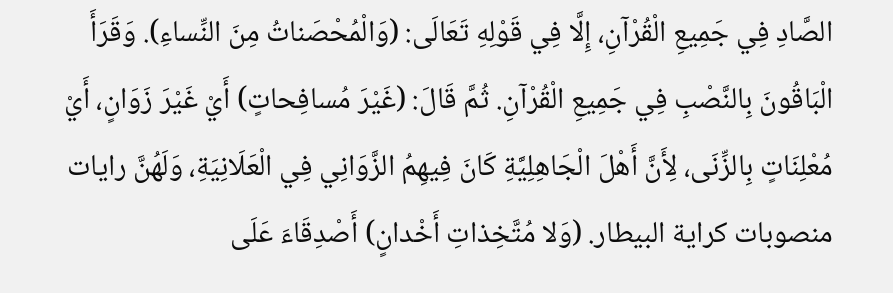الصَّادِ فِي جَمِيعِ الْقُرْآنِ، إِلَّا فِي قَوْلِهِ تَعَالَى: (وَالْمُحْصَناتُ مِنَ النِّساءِ). وَقَرَأَ الْبَاقُونَ بِالنَّصْبِ فِي جَمِيعِ الْقُرْآنِ. ثُمَّ قَالَ: (غَيْرَ مُسافِحاتٍ) أَيْ غَيْرَ زَوَانٍ، أَيْ مُعْلِنَاتٍ بِالزِّنَى، لِأَنَّ أَهْلَ الْجَاهِلِيَّةِ كَانَ فِيهِمُ الزَّوَانِي فِي الْعَلَانِيَةِ، وَلَهُنَّ رايات منصوبات كراية البيطار. (وَلا مُتَّخِذاتِ أَخْدانٍ) أَصْدِقَاءَ عَلَى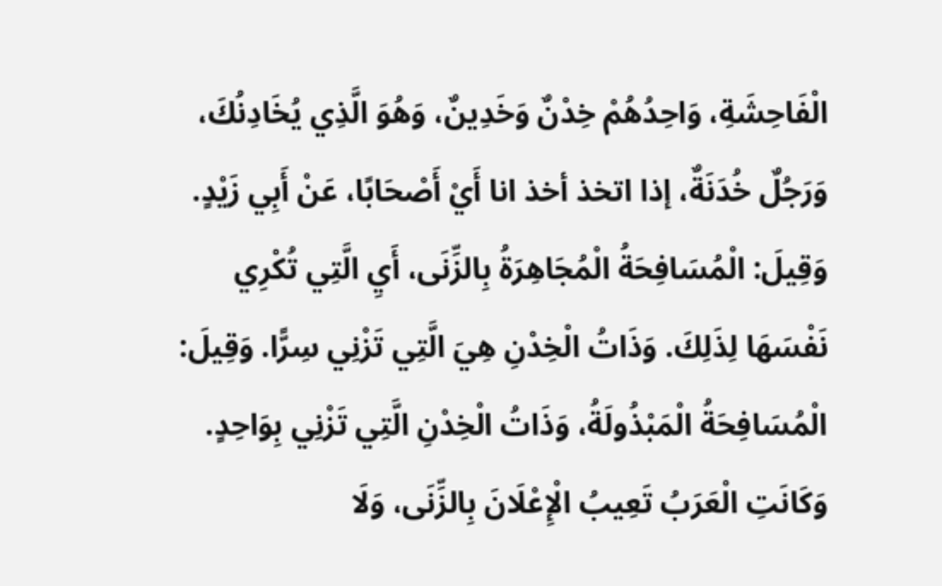الْفَاحِشَةِ، وَاحِدُهُمْ خِدْنٌ وَخَدِينٌ، وَهُوَ الَّذِي يُخَادِنُكَ، وَرَجُلٌ خُدَنَةٌ، إذا اتخذ أخذ انا أَيْ أَصْحَابًا، عَنْ أَبِي زَيْدٍ. وَقِيلَ: الْمُسَافِحَةُ الْمُجَاهِرَةُ بِالزِّنَى، أَيِ الَّتِي تُكْرِي نَفْسَهَا لِذَلِكَ. وَذَاتُ الْخِدْنِ هِيَ الَّتِي تَزْنِي سِرًّا. وَقِيلَ: الْمُسَافِحَةُ الْمَبْذُولَةُ، وَذَاتُ الْخِدْنِ الَّتِي تَزْنِي بِوَاحِدٍ. وَكَانَتِ الْعَرَبُ تَعِيبُ الْإِعْلَانَ بِالزِّنَى، وَلَا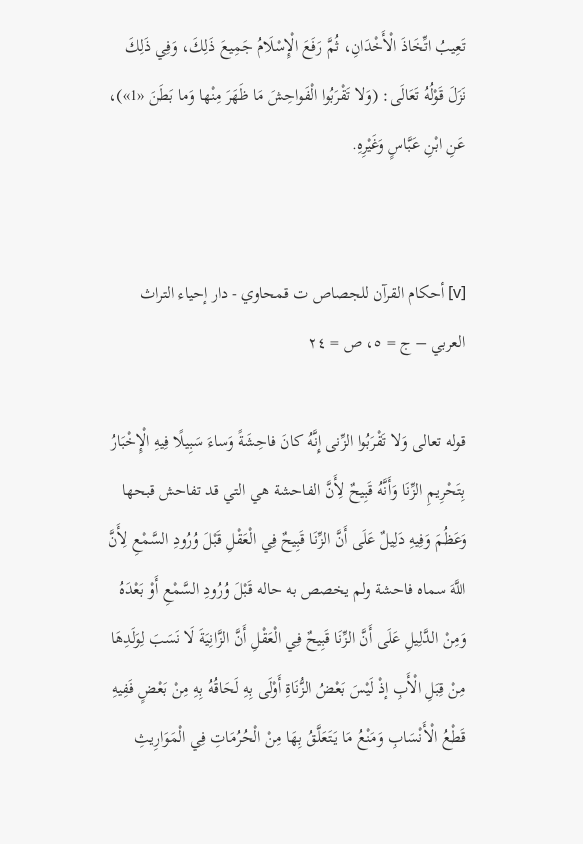تَعِيبُ اتِّخَاذَ الْأَخْدَانِ، ثُمَّ رَفَعَ الْإِسْلَامُ جَمِيعَ ذَلِكَ، وَفِي ذَلِكَ نَزَلَ قَوْلُهُ تَعَالَى: (وَلا تَقْرَبُوا الْفَواحِشَ مَا ظَهَرَ مِنْها وَما بَطَنَ «1»)، عَنِ ابْنِ عَبَّاسٍ وَغَيْرِهِ.


[v] أحكام القرآن للجصاص ت قمحاوي - دار إحياء التراث العربي – ج = ٥، ص = ٢٤

قوله تعالى وَلا تَقْرَبُوا الزِّنى إِنَّهُ كانَ فاحِشَةً وَساءَ سَبِيلًا فِيهِ الْإِخْبَارُ بِتَحْرِيمِ الزِّنَا وَأَنَّهُ قَبِيحٌ لِأَنَّ الفاحشة هي التي قد تفاحش قبحها وَعَظُمَ وَفِيهِ دَلِيلٌ عَلَى أَنَّ الزِّنَا قَبِيحٌ فِي الْعَقْلِ قَبْلَ وُرُودِ السَّمْعِ لِأَنَّ اللَّهَ سماه فاحشة ولم يخصص به حاله قَبْلَ وُرُودِ السَّمْعِ أَوْ بَعْدَهُ وَمِنْ الدَّلِيلِ عَلَى أَنَّ الزِّنَا قَبِيحٌ فِي الْعَقْلِ أَنَّ الزَّانِيَةَ لَا نَسَبَ لِوَلَدِهَا مِنْ قِبَلِ الْأَبِ إذْ لَيْسَ بَعْضُ الزُّنَاةِ أَوْلَى بِهِ لَحَاقُهُ بِهِ مِنْ بَعْضٍ فَفِيهِ قَطْعُ الْأَنْسَابِ وَمَنْعُ مَا يَتَعَلَّقُ بِهَا مِنْ الْحُرُمَاتِ فِي الْمَوَارِيثِ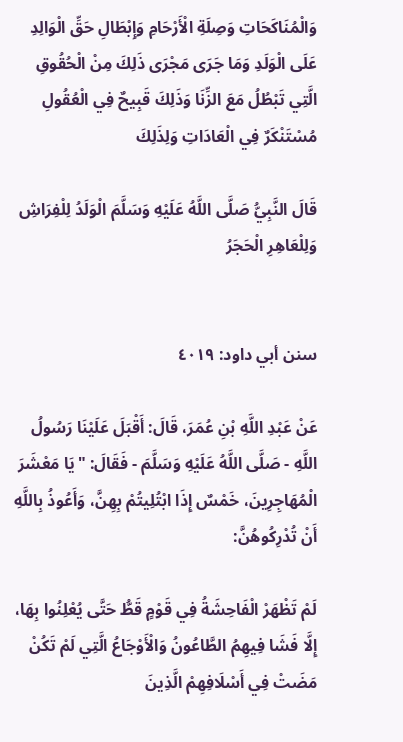وَالْمُنَاكَحَاتِ وَصِلَةِ الْأَرْحَامِ وَإِبْطَالِ حَقِّ الْوَالِدِ عَلَى الْوَلَدِ وَمَا جَرَى مَجْرَى ذَلِكَ مِنْ الْحُقُوقِ الَّتِي تَبْطُلُ مَعَ الزِّنَا وَذَلِكَ قَبِيحٌ فِي الْعُقُولِ مُسْتَنْكَرٌ فِي الْعَادَاتِ وَلِذَلِكَ

قَالَ النَّبِيُّ صَلَّى اللَّهُ عَلَيْهِ وَسَلَّمَ الْوَلَدُ لِلْفِرَاشِ وَلِلْعَاهِرِ الْحَجَرُ


سنن أبي داود: ٤٠١٩

عَنْ عَبْدِ اللَّهِ بْنِ عُمَرَ، قَالَ: أَقْبَلَ عَلَيْنَا رَسُولُ اللَّهِ - صَلَّى اللَّهُ عَلَيْهِ وَسَلَّمَ - فَقَالَ: "يَا مَعْشَرَ الْمُهَاجِرِينَ، خَمْسٌ إِذَا ابْتُلِيتُمْ بِهِنَّ، وَأَعُوذُ بِاللَّهِ أَنْ تُدْرِكُوهُنَّ:

لَمْ تَظْهَرْ الْفَاحِشَةُ فِي قَوْمٍ قَطُّ حَتَّى يُعْلِنُوا بِهَا، إِلَّا فَشَا فِيهِمُ الطَّاعُونُ وَالْأَوْجَاعُ الَّتِي لَمْ تَكُنْ مَضَتْ فِي أَسْلَافِهِمْ الَّذِينَ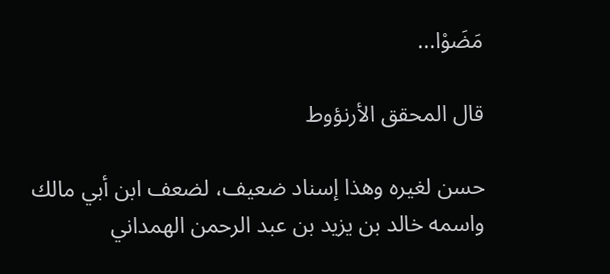مَضَوْا...

قال المحقق الأرنؤوط

حسن لغيره وهذا إسناد ضعيف، لضعف ابن أبي مالك واسمه خالد بن يزيد بن عبد الرحمن الهمداني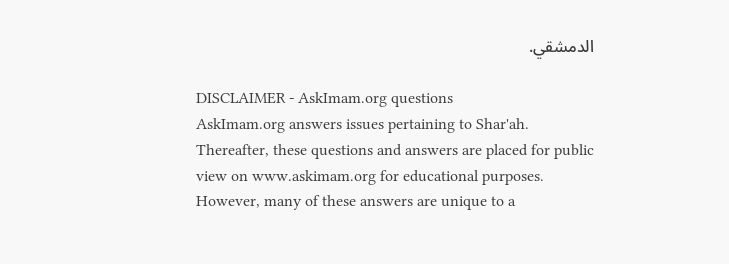الدمشقي.

DISCLAIMER - AskImam.org questions
AskImam.org answers issues pertaining to Shar'ah. Thereafter, these questions and answers are placed for public view on www.askimam.org for educational purposes. However, many of these answers are unique to a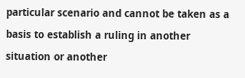particular scenario and cannot be taken as a basis to establish a ruling in another situation or another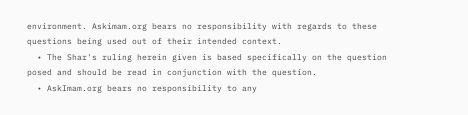environment. Askimam.org bears no responsibility with regards to these questions being used out of their intended context.
  • The Shar's ruling herein given is based specifically on the question posed and should be read in conjunction with the question.
  • AskImam.org bears no responsibility to any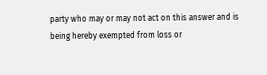party who may or may not act on this answer and is being hereby exempted from loss or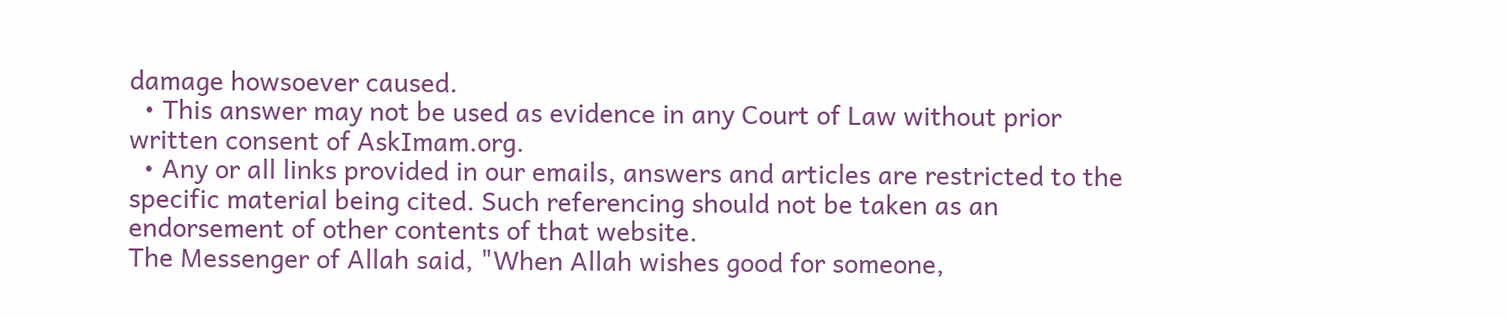damage howsoever caused.
  • This answer may not be used as evidence in any Court of Law without prior written consent of AskImam.org.
  • Any or all links provided in our emails, answers and articles are restricted to the specific material being cited. Such referencing should not be taken as an endorsement of other contents of that website.
The Messenger of Allah said, "When Allah wishes good for someone,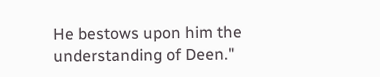He bestows upon him the understanding of Deen."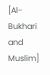[Al-Bukhari and Muslim]